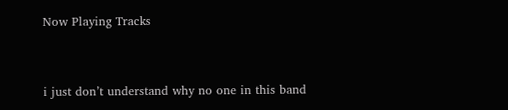Now Playing Tracks


i just don’t understand why no one in this band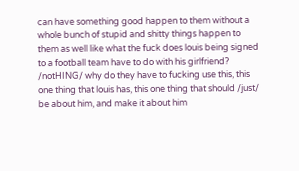can have something good happen to them without a whole bunch of stupid and shitty things happen to them as well like what the fuck does louis being signed to a football team have to do with his girlfriend? /notHING/ why do they have to fucking use this, this one thing that louis has, this one thing that should /just/ be about him, and make it about him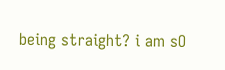being straight? i am sO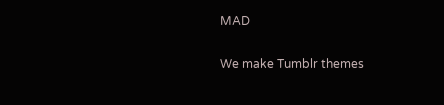MAD

We make Tumblr themes